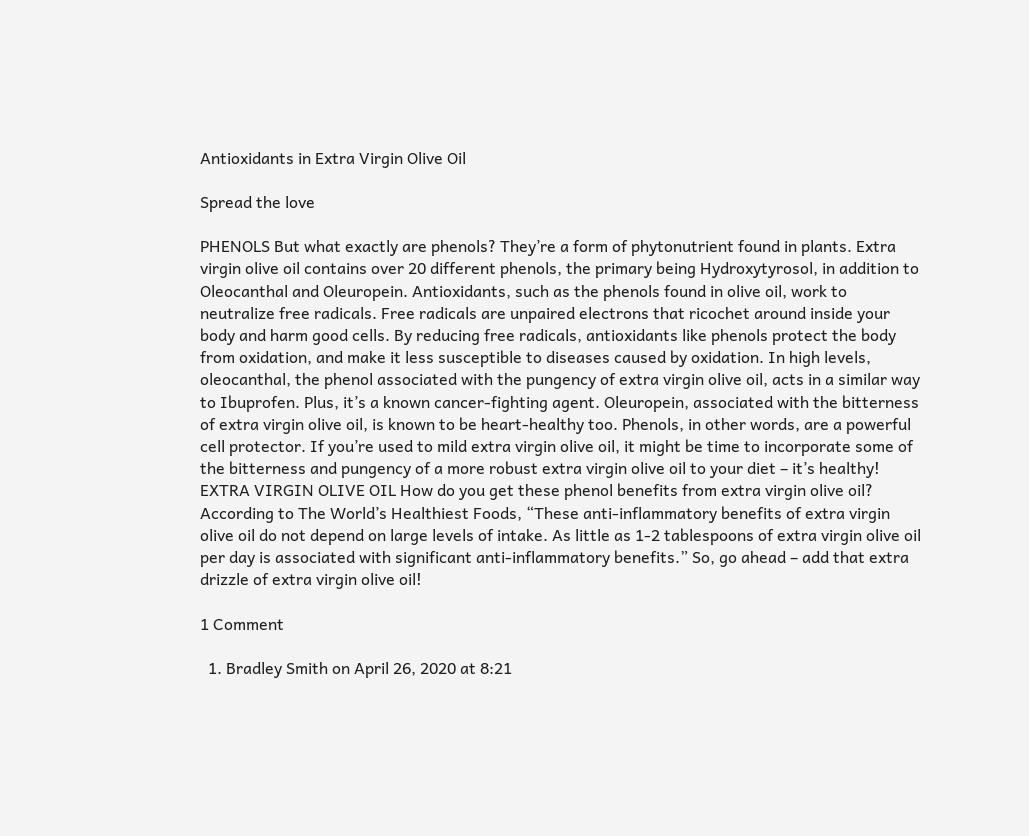Antioxidants in Extra Virgin Olive Oil

Spread the love

PHENOLS But what exactly are phenols? They’re a form of phytonutrient found in plants. Extra virgin olive oil contains over 20 different phenols, the primary being Hydroxytyrosol, in addition to Oleocanthal and Oleuropein. Antioxidants, such as the phenols found in olive oil, work to neutralize free radicals. Free radicals are unpaired electrons that ricochet around inside your body and harm good cells. By reducing free radicals, antioxidants like phenols protect the body from oxidation, and make it less susceptible to diseases caused by oxidation. In high levels, oleocanthal, the phenol associated with the pungency of extra virgin olive oil, acts in a similar way to Ibuprofen. Plus, it’s a known cancer-fighting agent. Oleuropein, associated with the bitterness of extra virgin olive oil, is known to be heart-healthy too. Phenols, in other words, are a powerful cell protector. If you’re used to mild extra virgin olive oil, it might be time to incorporate some of the bitterness and pungency of a more robust extra virgin olive oil to your diet – it’s healthy! EXTRA VIRGIN OLIVE OIL How do you get these phenol benefits from extra virgin olive oil? According to The World’s Healthiest Foods, “These anti-inflammatory benefits of extra virgin olive oil do not depend on large levels of intake. As little as 1-2 tablespoons of extra virgin olive oil per day is associated with significant anti-inflammatory benefits.” So, go ahead – add that extra drizzle of extra virgin olive oil!

1 Comment

  1. Bradley Smith on April 26, 2020 at 8:21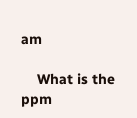am

    What is the ppm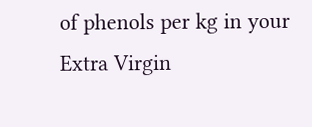of phenols per kg in your Extra Virgin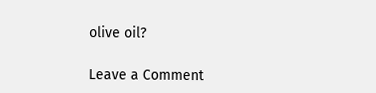olive oil?

Leave a Comment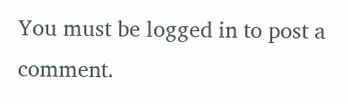You must be logged in to post a comment.